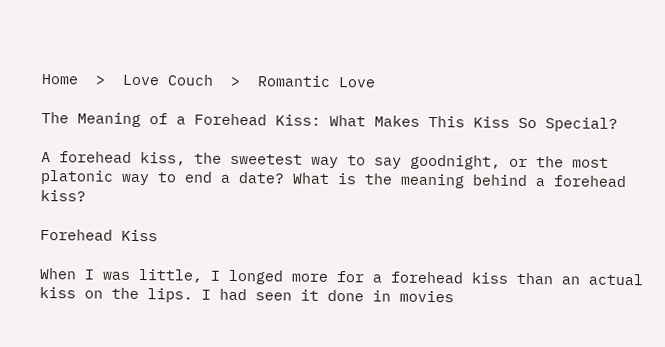Home  >  Love Couch  >  Romantic Love

The Meaning of a Forehead Kiss: What Makes This Kiss So Special?

A forehead kiss, the sweetest way to say goodnight, or the most platonic way to end a date? What is the meaning behind a forehead kiss?

Forehead Kiss

When I was little, I longed more for a forehead kiss than an actual kiss on the lips. I had seen it done in movies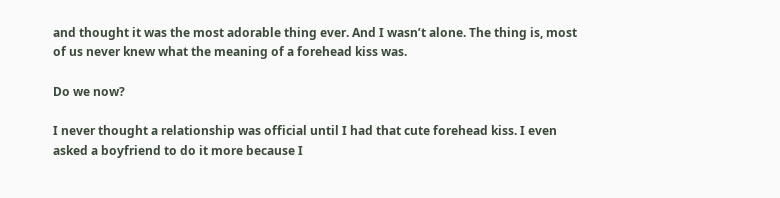and thought it was the most adorable thing ever. And I wasn’t alone. The thing is, most of us never knew what the meaning of a forehead kiss was.

Do we now?

I never thought a relationship was official until I had that cute forehead kiss. I even asked a boyfriend to do it more because I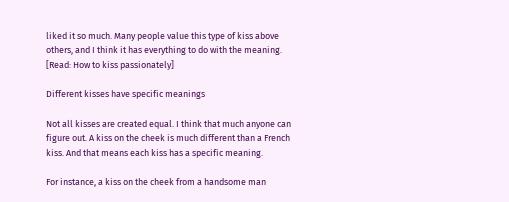liked it so much. Many people value this type of kiss above others, and I think it has everything to do with the meaning. [Read: How to kiss passionately]

Different kisses have specific meanings

Not all kisses are created equal. I think that much anyone can figure out. A kiss on the cheek is much different than a French kiss. And that means each kiss has a specific meaning.

For instance, a kiss on the cheek from a handsome man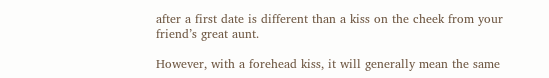after a first date is different than a kiss on the cheek from your friend’s great aunt.

However, with a forehead kiss, it will generally mean the same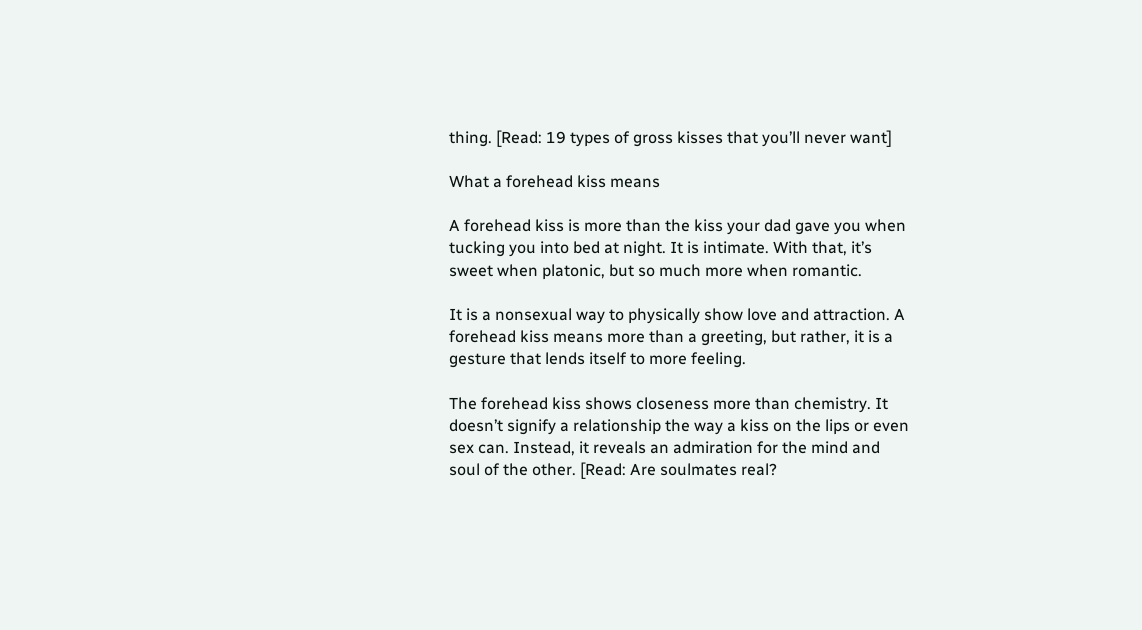thing. [Read: 19 types of gross kisses that you’ll never want]

What a forehead kiss means

A forehead kiss is more than the kiss your dad gave you when tucking you into bed at night. It is intimate. With that, it’s sweet when platonic, but so much more when romantic.

It is a nonsexual way to physically show love and attraction. A forehead kiss means more than a greeting, but rather, it is a gesture that lends itself to more feeling.

The forehead kiss shows closeness more than chemistry. It doesn’t signify a relationship the way a kiss on the lips or even sex can. Instead, it reveals an admiration for the mind and soul of the other. [Read: Are soulmates real?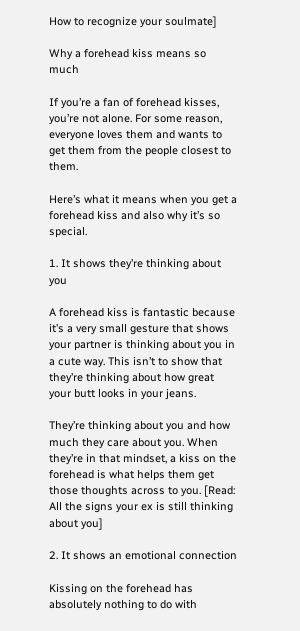How to recognize your soulmate]

Why a forehead kiss means so much

If you’re a fan of forehead kisses, you’re not alone. For some reason, everyone loves them and wants to get them from the people closest to them.

Here’s what it means when you get a forehead kiss and also why it’s so special.

1. It shows they’re thinking about you

A forehead kiss is fantastic because it’s a very small gesture that shows your partner is thinking about you in a cute way. This isn’t to show that they’re thinking about how great your butt looks in your jeans.

They’re thinking about you and how much they care about you. When they’re in that mindset, a kiss on the forehead is what helps them get those thoughts across to you. [Read: All the signs your ex is still thinking about you]

2. It shows an emotional connection

Kissing on the forehead has absolutely nothing to do with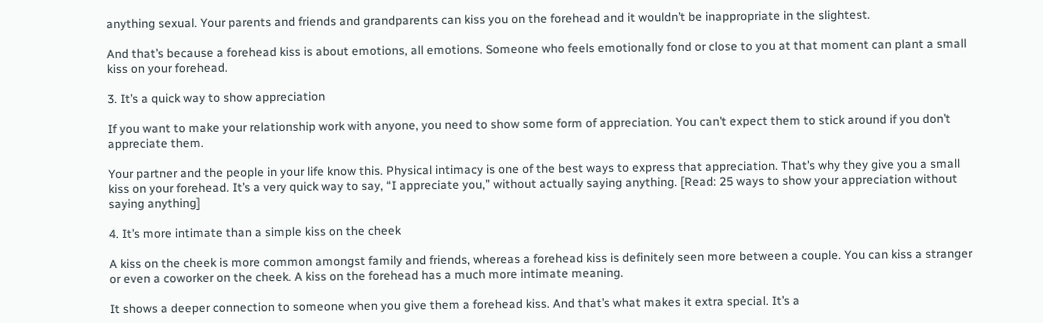anything sexual. Your parents and friends and grandparents can kiss you on the forehead and it wouldn’t be inappropriate in the slightest.

And that’s because a forehead kiss is about emotions, all emotions. Someone who feels emotionally fond or close to you at that moment can plant a small kiss on your forehead.

3. It’s a quick way to show appreciation

If you want to make your relationship work with anyone, you need to show some form of appreciation. You can’t expect them to stick around if you don’t appreciate them.

Your partner and the people in your life know this. Physical intimacy is one of the best ways to express that appreciation. That’s why they give you a small kiss on your forehead. It’s a very quick way to say, “I appreciate you,” without actually saying anything. [Read: 25 ways to show your appreciation without saying anything]

4. It’s more intimate than a simple kiss on the cheek

A kiss on the cheek is more common amongst family and friends, whereas a forehead kiss is definitely seen more between a couple. You can kiss a stranger or even a coworker on the cheek. A kiss on the forehead has a much more intimate meaning.

It shows a deeper connection to someone when you give them a forehead kiss. And that’s what makes it extra special. It’s a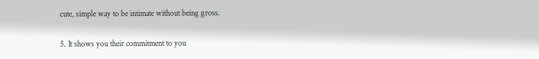cute, simple way to be intimate without being gross.

5. It shows you their commitment to you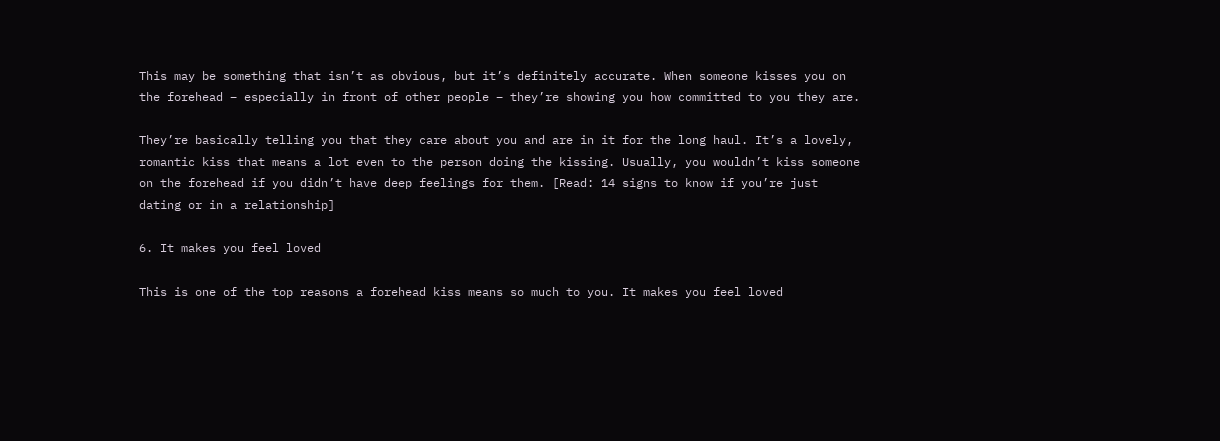This may be something that isn’t as obvious, but it’s definitely accurate. When someone kisses you on the forehead – especially in front of other people – they’re showing you how committed to you they are.

They’re basically telling you that they care about you and are in it for the long haul. It’s a lovely, romantic kiss that means a lot even to the person doing the kissing. Usually, you wouldn’t kiss someone on the forehead if you didn’t have deep feelings for them. [Read: 14 signs to know if you’re just dating or in a relationship]

6. It makes you feel loved

This is one of the top reasons a forehead kiss means so much to you. It makes you feel loved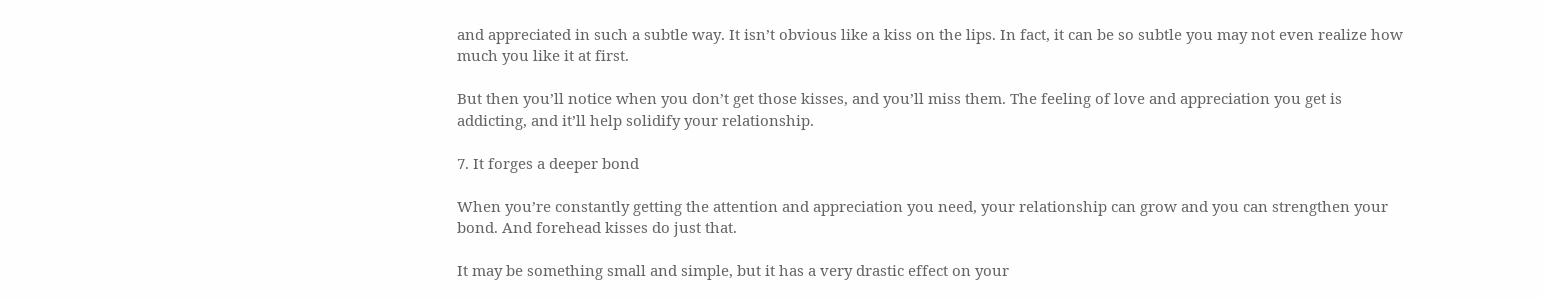and appreciated in such a subtle way. It isn’t obvious like a kiss on the lips. In fact, it can be so subtle you may not even realize how much you like it at first.

But then you’ll notice when you don’t get those kisses, and you’ll miss them. The feeling of love and appreciation you get is addicting, and it’ll help solidify your relationship.

7. It forges a deeper bond

When you’re constantly getting the attention and appreciation you need, your relationship can grow and you can strengthen your bond. And forehead kisses do just that.

It may be something small and simple, but it has a very drastic effect on your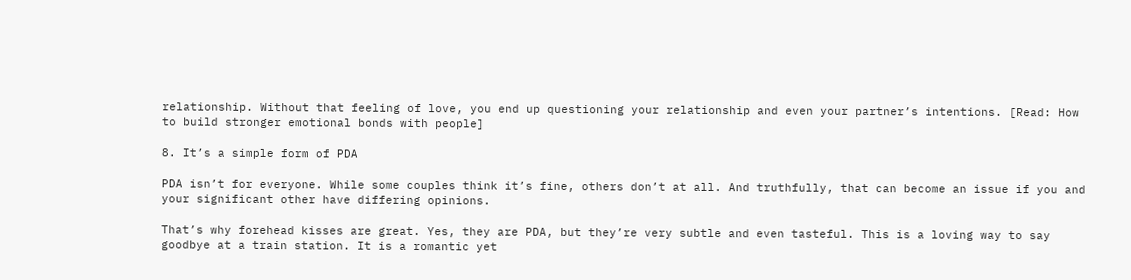relationship. Without that feeling of love, you end up questioning your relationship and even your partner’s intentions. [Read: How to build stronger emotional bonds with people]

8. It’s a simple form of PDA

PDA isn’t for everyone. While some couples think it’s fine, others don’t at all. And truthfully, that can become an issue if you and your significant other have differing opinions.

That’s why forehead kisses are great. Yes, they are PDA, but they’re very subtle and even tasteful. This is a loving way to say goodbye at a train station. It is a romantic yet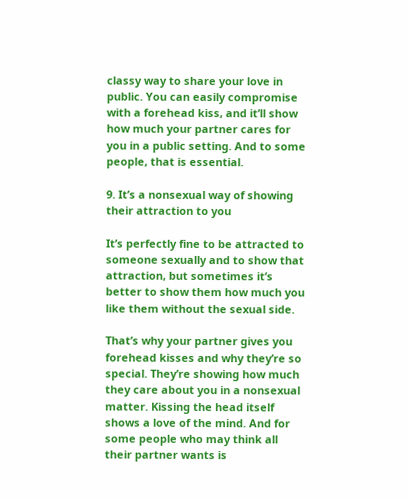classy way to share your love in public. You can easily compromise with a forehead kiss, and it’ll show how much your partner cares for you in a public setting. And to some people, that is essential.

9. It’s a nonsexual way of showing their attraction to you

It’s perfectly fine to be attracted to someone sexually and to show that attraction, but sometimes it’s better to show them how much you like them without the sexual side.

That’s why your partner gives you forehead kisses and why they’re so special. They’re showing how much they care about you in a nonsexual matter. Kissing the head itself shows a love of the mind. And for some people who may think all their partner wants is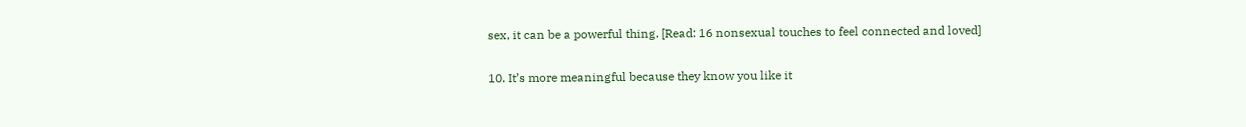sex, it can be a powerful thing. [Read: 16 nonsexual touches to feel connected and loved]

10. It’s more meaningful because they know you like it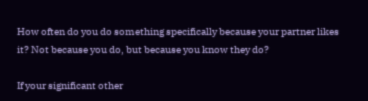How often do you do something specifically because your partner likes it? Not because you do, but because you know they do?

If your significant other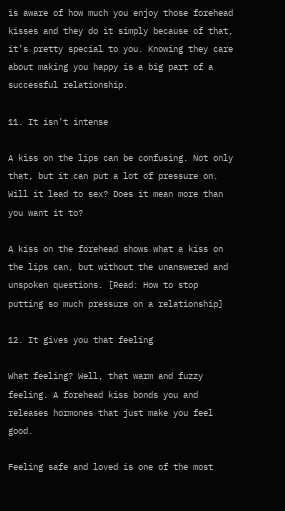is aware of how much you enjoy those forehead kisses and they do it simply because of that, it’s pretty special to you. Knowing they care about making you happy is a big part of a successful relationship.

11. It isn’t intense

A kiss on the lips can be confusing. Not only that, but it can put a lot of pressure on. Will it lead to sex? Does it mean more than you want it to?

A kiss on the forehead shows what a kiss on the lips can, but without the unanswered and unspoken questions. [Read: How to stop putting so much pressure on a relationship]

12. It gives you that feeling

What feeling? Well, that warm and fuzzy feeling. A forehead kiss bonds you and releases hormones that just make you feel good.

Feeling safe and loved is one of the most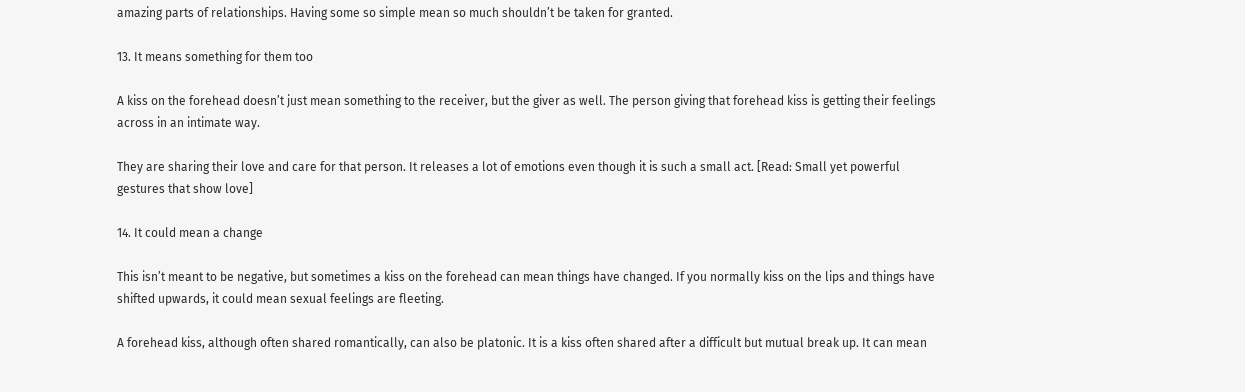amazing parts of relationships. Having some so simple mean so much shouldn’t be taken for granted.

13. It means something for them too

A kiss on the forehead doesn’t just mean something to the receiver, but the giver as well. The person giving that forehead kiss is getting their feelings across in an intimate way.

They are sharing their love and care for that person. It releases a lot of emotions even though it is such a small act. [Read: Small yet powerful gestures that show love]

14. It could mean a change

This isn’t meant to be negative, but sometimes a kiss on the forehead can mean things have changed. If you normally kiss on the lips and things have shifted upwards, it could mean sexual feelings are fleeting.

A forehead kiss, although often shared romantically, can also be platonic. It is a kiss often shared after a difficult but mutual break up. It can mean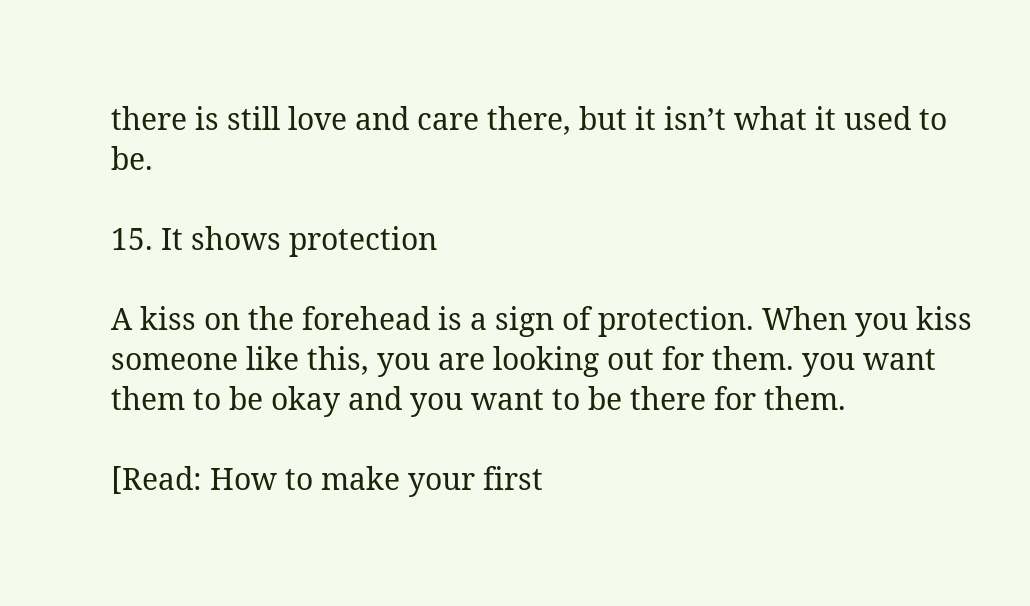there is still love and care there, but it isn’t what it used to be.

15. It shows protection

A kiss on the forehead is a sign of protection. When you kiss someone like this, you are looking out for them. you want them to be okay and you want to be there for them.

[Read: How to make your first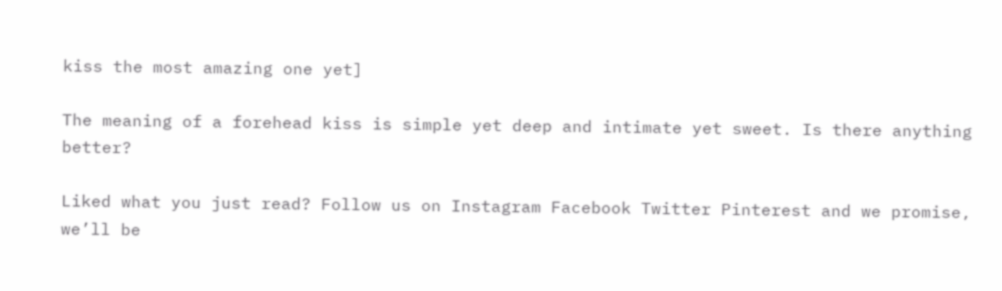kiss the most amazing one yet]

The meaning of a forehead kiss is simple yet deep and intimate yet sweet. Is there anything better?

Liked what you just read? Follow us on Instagram Facebook Twitter Pinterest and we promise, we’ll be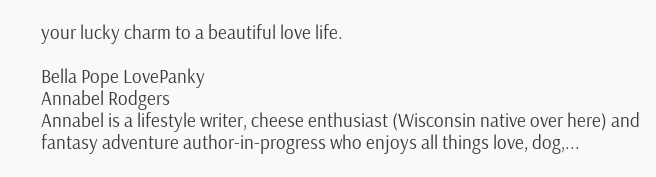your lucky charm to a beautiful love life.

Bella Pope LovePanky
Annabel Rodgers
Annabel is a lifestyle writer, cheese enthusiast (Wisconsin native over here) and fantasy adventure author-in-progress who enjoys all things love, dog,...